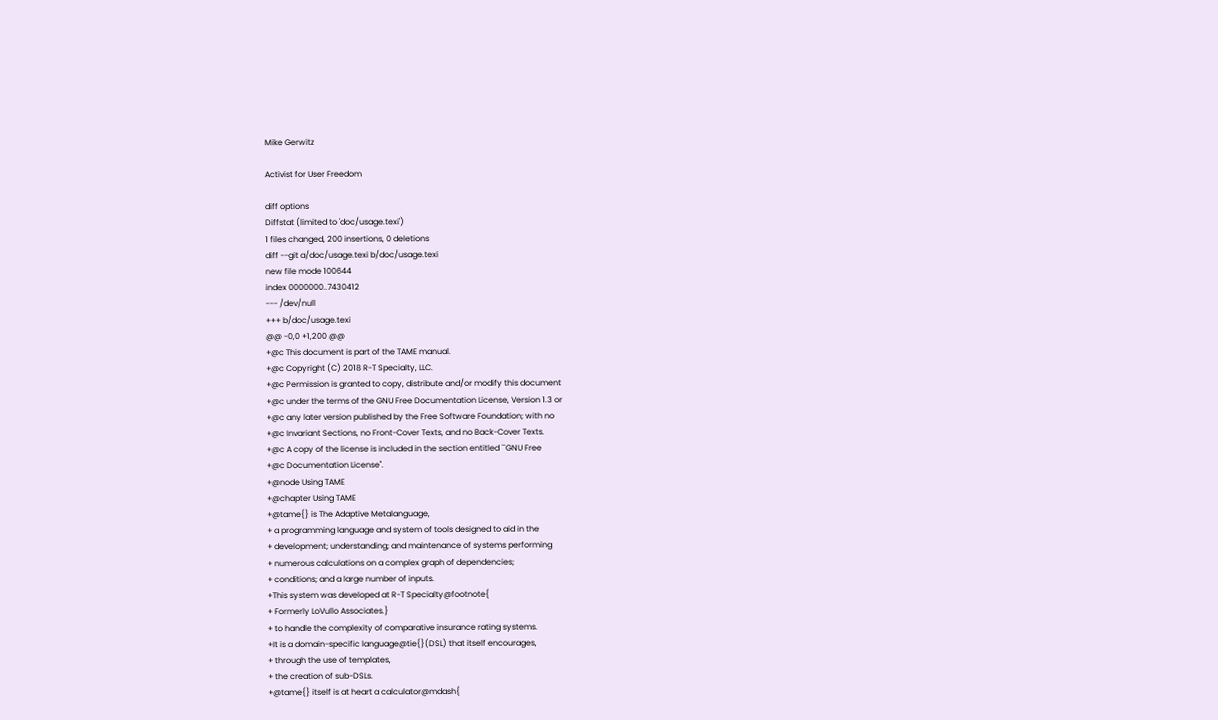Mike Gerwitz

Activist for User Freedom

diff options
Diffstat (limited to 'doc/usage.texi')
1 files changed, 200 insertions, 0 deletions
diff --git a/doc/usage.texi b/doc/usage.texi
new file mode 100644
index 0000000..7430412
--- /dev/null
+++ b/doc/usage.texi
@@ -0,0 +1,200 @@
+@c This document is part of the TAME manual.
+@c Copyright (C) 2018 R-T Specialty, LLC.
+@c Permission is granted to copy, distribute and/or modify this document
+@c under the terms of the GNU Free Documentation License, Version 1.3 or
+@c any later version published by the Free Software Foundation; with no
+@c Invariant Sections, no Front-Cover Texts, and no Back-Cover Texts.
+@c A copy of the license is included in the section entitled ``GNU Free
+@c Documentation License''.
+@node Using TAME
+@chapter Using TAME
+@tame{} is The Adaptive Metalanguage,
+ a programming language and system of tools designed to aid in the
+ development; understanding; and maintenance of systems performing
+ numerous calculations on a complex graph of dependencies;
+ conditions; and a large number of inputs.
+This system was developed at R-T Specialty@footnote{
+ Formerly LoVullo Associates.}
+ to handle the complexity of comparative insurance rating systems.
+It is a domain-specific language@tie{}(DSL) that itself encourages,
+ through the use of templates,
+ the creation of sub-DSLs.
+@tame{} itself is at heart a calculator@mdash{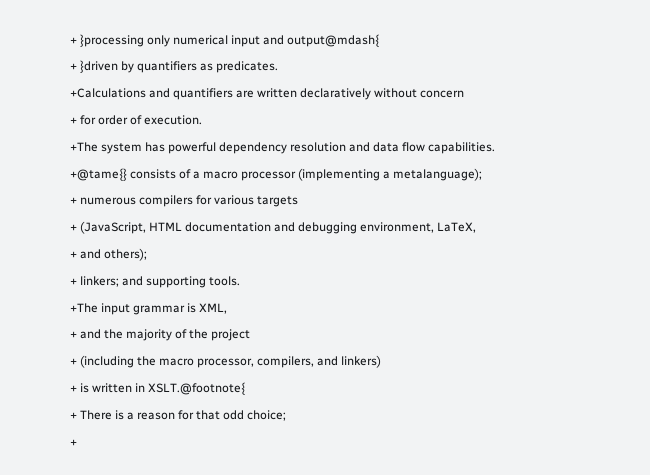+ }processing only numerical input and output@mdash{
+ }driven by quantifiers as predicates.
+Calculations and quantifiers are written declaratively without concern
+ for order of execution.
+The system has powerful dependency resolution and data flow capabilities.
+@tame{} consists of a macro processor (implementing a metalanguage);
+ numerous compilers for various targets
+ (JavaScript, HTML documentation and debugging environment, LaTeX,
+ and others);
+ linkers; and supporting tools.
+The input grammar is XML,
+ and the majority of the project
+ (including the macro processor, compilers, and linkers)
+ is written in XSLT.@footnote{
+ There is a reason for that odd choice;
+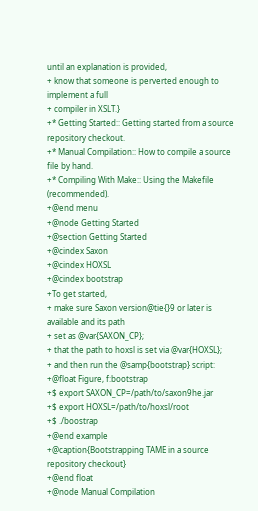until an explanation is provided,
+ know that someone is perverted enough to implement a full
+ compiler in XSLT.}
+* Getting Started:: Getting started from a source repository checkout.
+* Manual Compilation:: How to compile a source file by hand.
+* Compiling With Make:: Using the Makefile (recommended).
+@end menu
+@node Getting Started
+@section Getting Started
+@cindex Saxon
+@cindex HOXSL
+@cindex bootstrap
+To get started,
+ make sure Saxon version@tie{}9 or later is available and its path
+ set as @var{SAXON_CP};
+ that the path to hoxsl is set via @var{HOXSL};
+ and then run the @samp{bootstrap} script:
+@float Figure, f:bootstrap
+$ export SAXON_CP=/path/to/saxon9he.jar
+$ export HOXSL=/path/to/hoxsl/root
+$ ./boostrap
+@end example
+@caption{Bootstrapping TAME in a source repository checkout}
+@end float
+@node Manual Compilation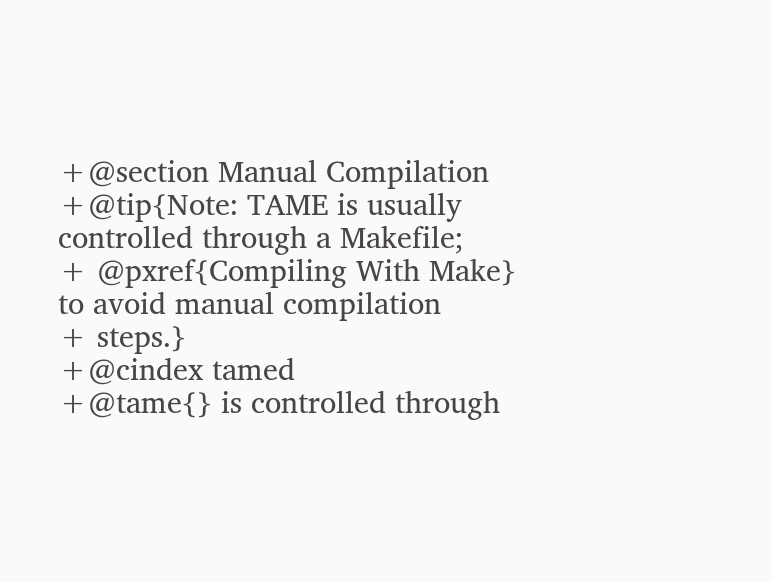+@section Manual Compilation
+@tip{Note: TAME is usually controlled through a Makefile;
+ @pxref{Compiling With Make} to avoid manual compilation
+ steps.}
+@cindex tamed
+@tame{} is controlled through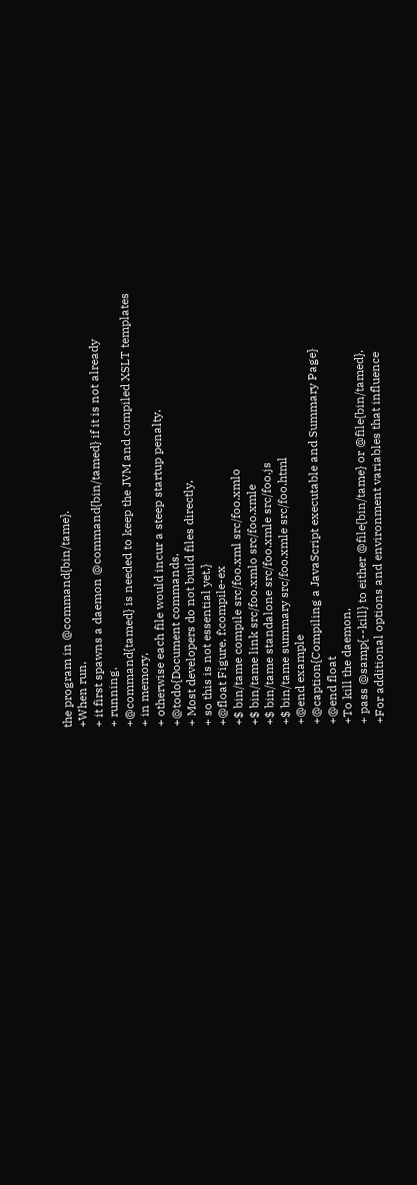the program in @command{bin/tame}.
+When run,
+ it first spawns a daemon @command{bin/tamed} if it is not already
+ running.
+@command{tamed} is needed to keep the JVM and compiled XSLT templates
+ in memory,
+ otherwise each file would incur a steep startup penalty.
+@todo{Document commands.
+ Most developers do not build files directly,
+ so this is not essential yet.}
+@float Figure, f:compile-ex
+$ bin/tame compile src/foo.xml src/foo.xmlo
+$ bin/tame link src/foo.xmlo src/foo.xmle
+$ bin/tame standalone src/foo.xmle src/foo.js
+$ bin/tame summary src/foo.xmle src/foo.html
+@end example
+@caption{Compiling a JavaScript executable and Summary Page}
+@end float
+To kill the daemon,
+ pass @samp{--kill} to either @file{bin/tame} or @file{bin/tamed}.
+For additional options and environment variables that influence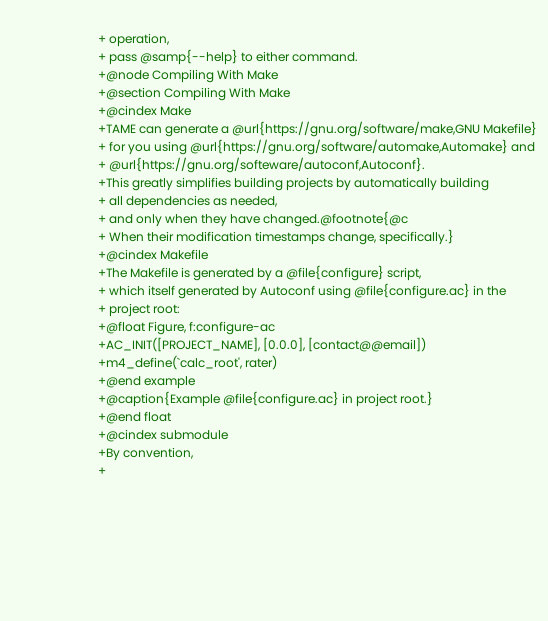+ operation,
+ pass @samp{--help} to either command.
+@node Compiling With Make
+@section Compiling With Make
+@cindex Make
+TAME can generate a @url{https://gnu.org/software/make,GNU Makefile}
+ for you using @url{https://gnu.org/software/automake,Automake} and
+ @url{https://gnu.org/softeware/autoconf,Autoconf}.
+This greatly simplifies building projects by automatically building
+ all dependencies as needed,
+ and only when they have changed.@footnote{@c
+ When their modification timestamps change, specifically.}
+@cindex Makefile
+The Makefile is generated by a @file{configure} script,
+ which itself generated by Autoconf using @file{configure.ac} in the
+ project root:
+@float Figure, f:configure-ac
+AC_INIT([PROJECT_NAME], [0.0.0], [contact@@email])
+m4_define(`calc_root', rater)
+@end example
+@caption{Example @file{configure.ac} in project root.}
+@end float
+@cindex submodule
+By convention,
+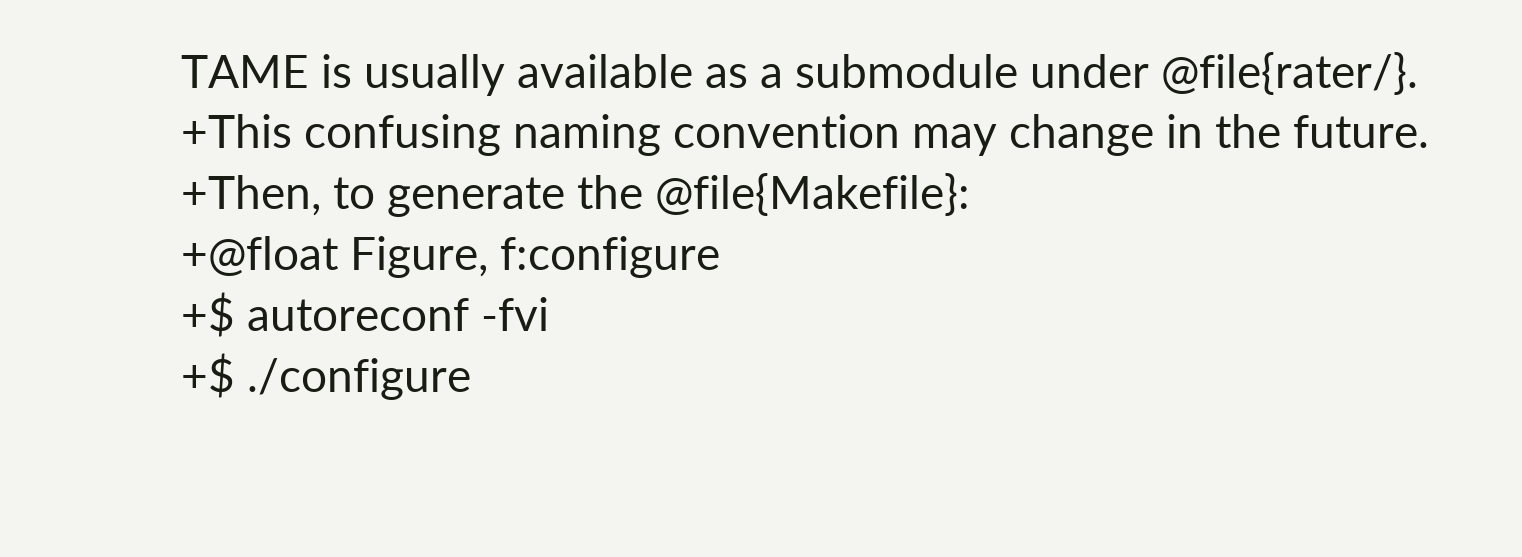TAME is usually available as a submodule under @file{rater/}.
+This confusing naming convention may change in the future.
+Then, to generate the @file{Makefile}:
+@float Figure, f:configure
+$ autoreconf -fvi
+$ ./configure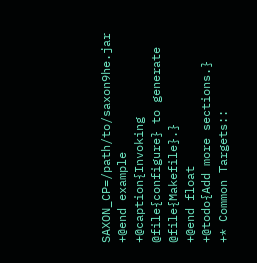SAXON_CP=/path/to/saxon9he.jar
+@end example
+@caption{Invoking @file{configure} to generate @file{Makefile}.}
+@end float
+@todo{Add more sections.}
+* Common Targets::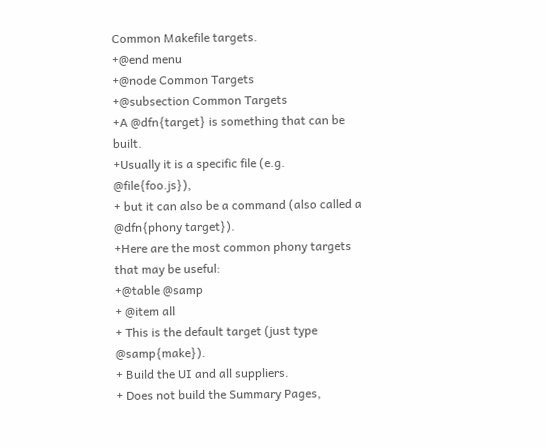Common Makefile targets.
+@end menu
+@node Common Targets
+@subsection Common Targets
+A @dfn{target} is something that can be built.
+Usually it is a specific file (e.g. @file{foo.js}),
+ but it can also be a command (also called a @dfn{phony target}).
+Here are the most common phony targets that may be useful:
+@table @samp
+ @item all
+ This is the default target (just type @samp{make}).
+ Build the UI and all suppliers.
+ Does not build the Summary Pages,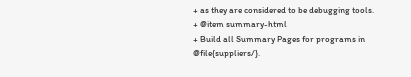+ as they are considered to be debugging tools.
+ @item summary-html
+ Build all Summary Pages for programs in @file{suppliers/}.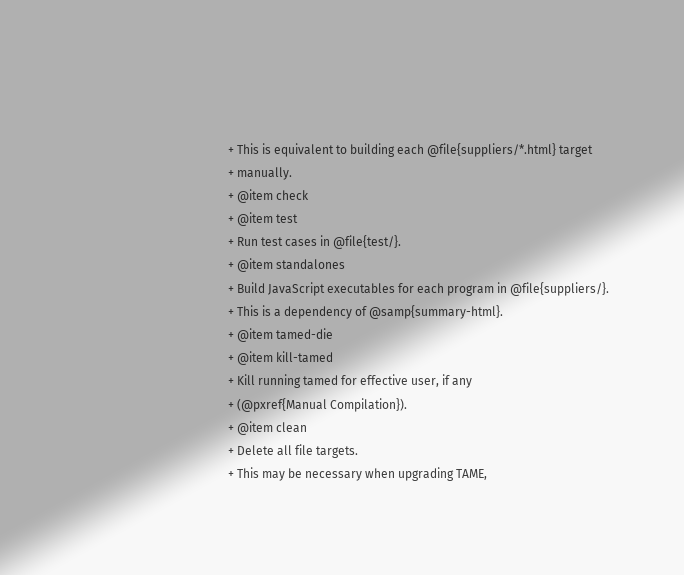+ This is equivalent to building each @file{suppliers/*.html} target
+ manually.
+ @item check
+ @item test
+ Run test cases in @file{test/}.
+ @item standalones
+ Build JavaScript executables for each program in @file{suppliers/}.
+ This is a dependency of @samp{summary-html}.
+ @item tamed-die
+ @item kill-tamed
+ Kill running tamed for effective user, if any
+ (@pxref{Manual Compilation}).
+ @item clean
+ Delete all file targets.
+ This may be necessary when upgrading TAME,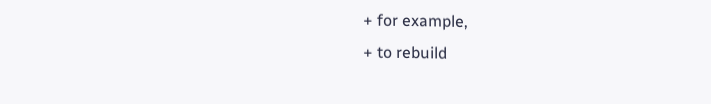+ for example,
+ to rebuild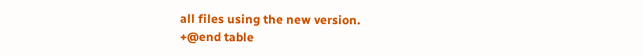all files using the new version.
+@end table